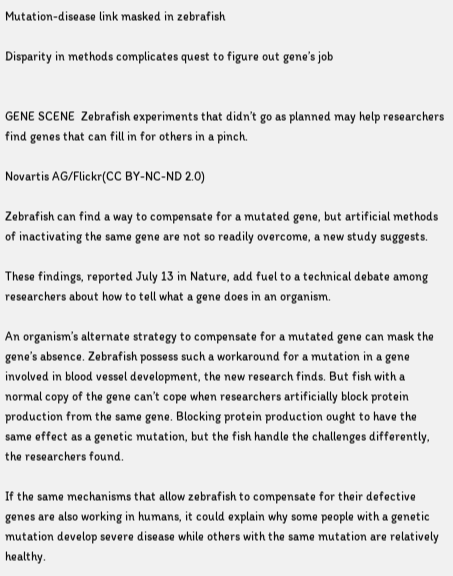Mutation-disease link masked in zebrafish

Disparity in methods complicates quest to figure out gene’s job


GENE SCENE  Zebrafish experiments that didn’t go as planned may help researchers find genes that can fill in for others in a pinch.

Novartis AG/Flickr(CC BY-NC-ND 2.0)

Zebrafish can find a way to compensate for a mutated gene, but artificial methods of inactivating the same gene are not so readily overcome, a new study suggests.

These findings, reported July 13 in Nature, add fuel to a technical debate among researchers about how to tell what a gene does in an organism.

An organism’s alternate strategy to compensate for a mutated gene can mask the gene’s absence. Zebrafish possess such a workaround for a mutation in a gene involved in blood vessel development, the new research finds. But fish with a normal copy of the gene can’t cope when researchers artificially block protein production from the same gene. Blocking protein production ought to have the same effect as a genetic mutation, but the fish handle the challenges differently, the researchers found.

If the same mechanisms that allow zebrafish to compensate for their defective genes are also working in humans, it could explain why some people with a genetic mutation develop severe disease while others with the same mutation are relatively healthy.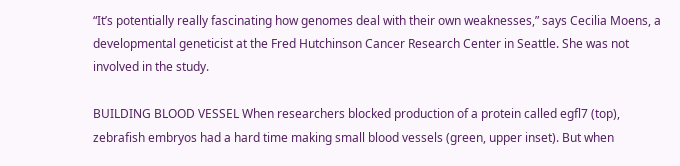“It’s potentially really fascinating how genomes deal with their own weaknesses,” says Cecilia Moens, a developmental geneticist at the Fred Hutchinson Cancer Research Center in Seattle. She was not involved in the study.

BUILDING BLOOD VESSEL When researchers blocked production of a protein called egfl7 (top), zebrafish embryos had a hard time making small blood vessels (green, upper inset). But when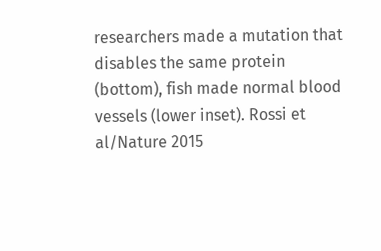researchers made a mutation that disables the same protein (bottom), fish made normal blood vessels (lower inset). Rossi et al/Nature 2015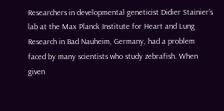Researchers in developmental geneticist Didier Stainier’s lab at the Max Planck Institute for Heart and Lung Research in Bad Nauheim, Germany, had a problem faced by many scientists who study zebrafish. When given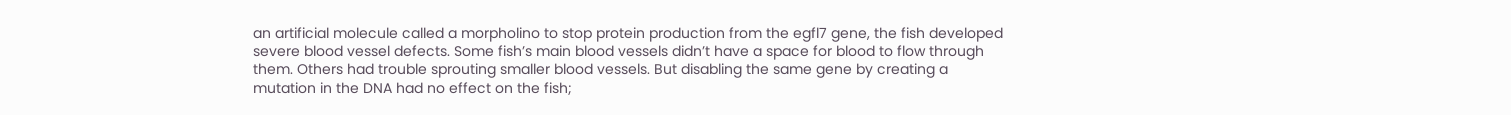an artificial molecule called a morpholino to stop protein production from the egfl7 gene, the fish developed severe blood vessel defects. Some fish’s main blood vessels didn’t have a space for blood to flow through them. Others had trouble sprouting smaller blood vessels. But disabling the same gene by creating a mutation in the DNA had no effect on the fish;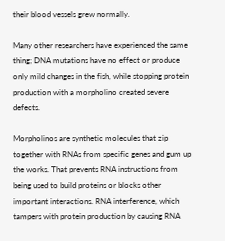their blood vessels grew normally.

Many other researchers have experienced the same thing; DNA mutations have no effect or produce only mild changes in the fish, while stopping protein production with a morpholino created severe defects.

Morpholinos are synthetic molecules that zip together with RNAs from specific genes and gum up the works. That prevents RNA instructions from being used to build proteins or blocks other important interactions. RNA interference, which tampers with protein production by causing RNA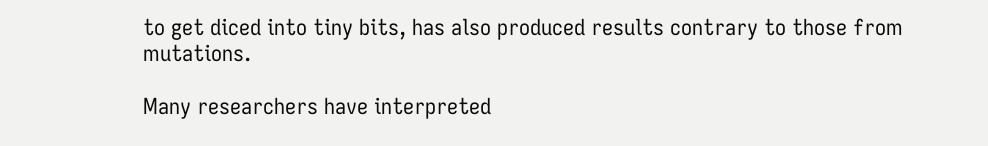to get diced into tiny bits, has also produced results contrary to those from mutations.

Many researchers have interpreted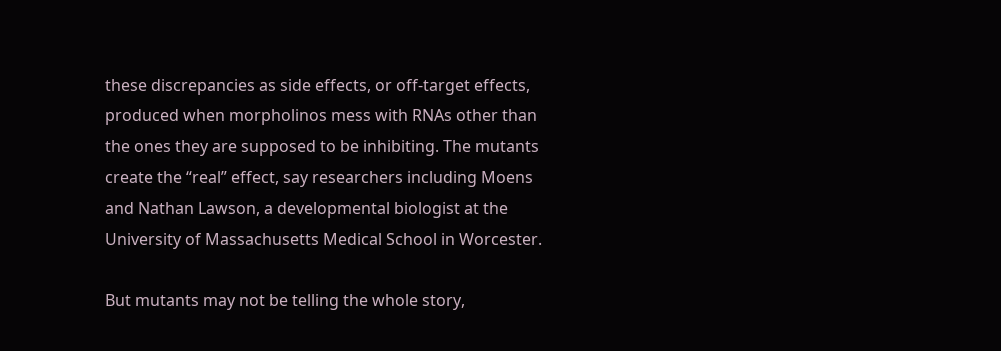these discrepancies as side effects, or off-target effects, produced when morpholinos mess with RNAs other than the ones they are supposed to be inhibiting. The mutants create the “real” effect, say researchers including Moens and Nathan Lawson, a developmental biologist at the University of Massachusetts Medical School in Worcester.

But mutants may not be telling the whole story,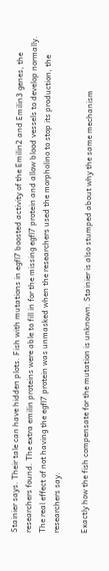Stainier says. Their tale can have hidden plots. Fish with mutations in egfl7 boosted activity of the Emilin2 and Emilin3 genes, the researchers found. The extra emilin proteins were able to fill in for the missing egfl7 protein and allow blood vessels to develop normally. The real effect of not having the egfl7 protein was unmasked when the researchers used the morpholino to stop its production, the researchers say.

Exactly how the fish compensate for the mutation is unknown. Stainier is also stumped about why the same mechanism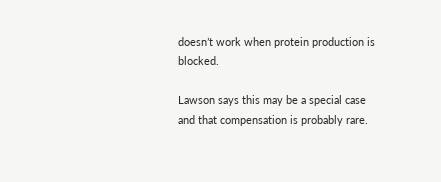doesn’t work when protein production is blocked.

Lawson says this may be a special case and that compensation is probably rare.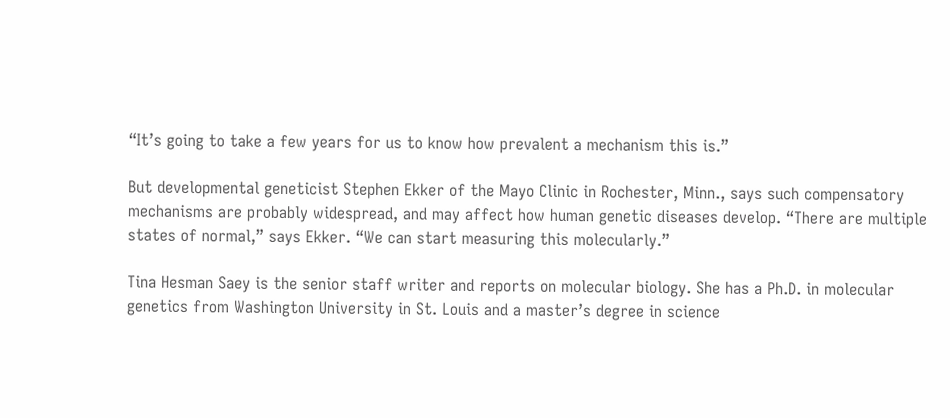“It’s going to take a few years for us to know how prevalent a mechanism this is.”

But developmental geneticist Stephen Ekker of the Mayo Clinic in Rochester, Minn., says such compensatory mechanisms are probably widespread, and may affect how human genetic diseases develop. “There are multiple states of normal,” says Ekker. “We can start measuring this molecularly.”

Tina Hesman Saey is the senior staff writer and reports on molecular biology. She has a Ph.D. in molecular genetics from Washington University in St. Louis and a master’s degree in science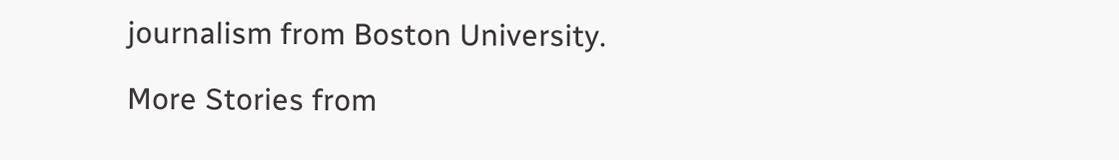journalism from Boston University.

More Stories from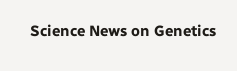Science News on Genetics